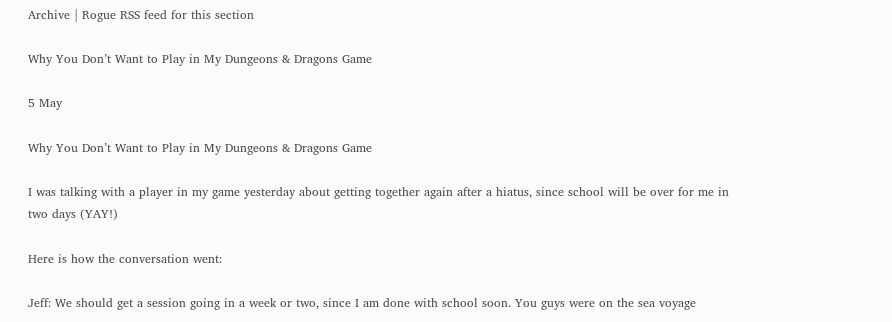Archive | Rogue RSS feed for this section

Why You Don’t Want to Play in My Dungeons & Dragons Game

5 May

Why You Don’t Want to Play in My Dungeons & Dragons Game

I was talking with a player in my game yesterday about getting together again after a hiatus, since school will be over for me in two days (YAY!)

Here is how the conversation went:

Jeff: We should get a session going in a week or two, since I am done with school soon. You guys were on the sea voyage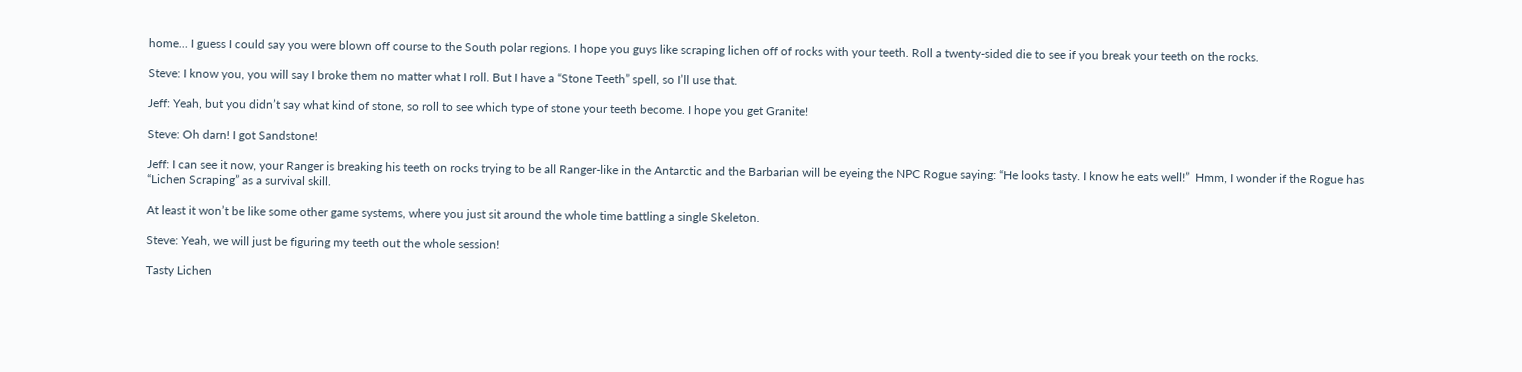home… I guess I could say you were blown off course to the South polar regions. I hope you guys like scraping lichen off of rocks with your teeth. Roll a twenty-sided die to see if you break your teeth on the rocks.

Steve: I know you, you will say I broke them no matter what I roll. But I have a “Stone Teeth” spell, so I’ll use that.

Jeff: Yeah, but you didn’t say what kind of stone, so roll to see which type of stone your teeth become. I hope you get Granite!

Steve: Oh darn! I got Sandstone!

Jeff: I can see it now, your Ranger is breaking his teeth on rocks trying to be all Ranger-like in the Antarctic and the Barbarian will be eyeing the NPC Rogue saying: “He looks tasty. I know he eats well!”  Hmm, I wonder if the Rogue has “Lichen Scraping” as a survival skill.

At least it won’t be like some other game systems, where you just sit around the whole time battling a single Skeleton.

Steve: Yeah, we will just be figuring my teeth out the whole session!

Tasty Lichen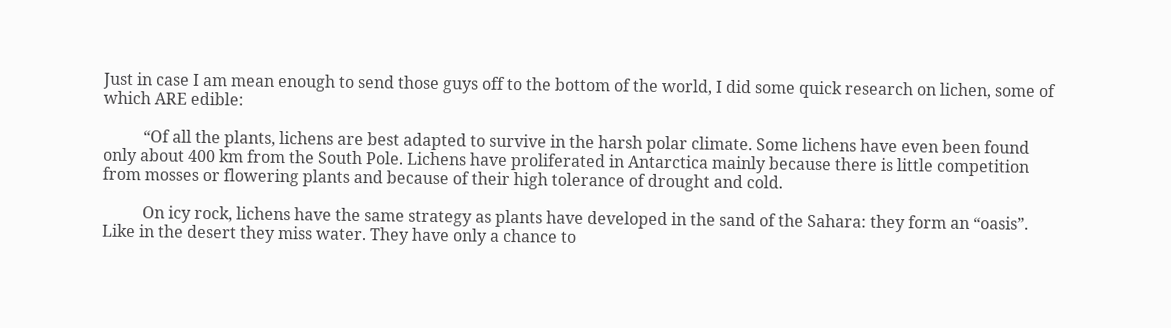Just in case I am mean enough to send those guys off to the bottom of the world, I did some quick research on lichen, some of which ARE edible:

          “Of all the plants, lichens are best adapted to survive in the harsh polar climate. Some lichens have even been found only about 400 km from the South Pole. Lichens have proliferated in Antarctica mainly because there is little competition from mosses or flowering plants and because of their high tolerance of drought and cold.

          On icy rock, lichens have the same strategy as plants have developed in the sand of the Sahara: they form an “oasis”. Like in the desert they miss water. They have only a chance to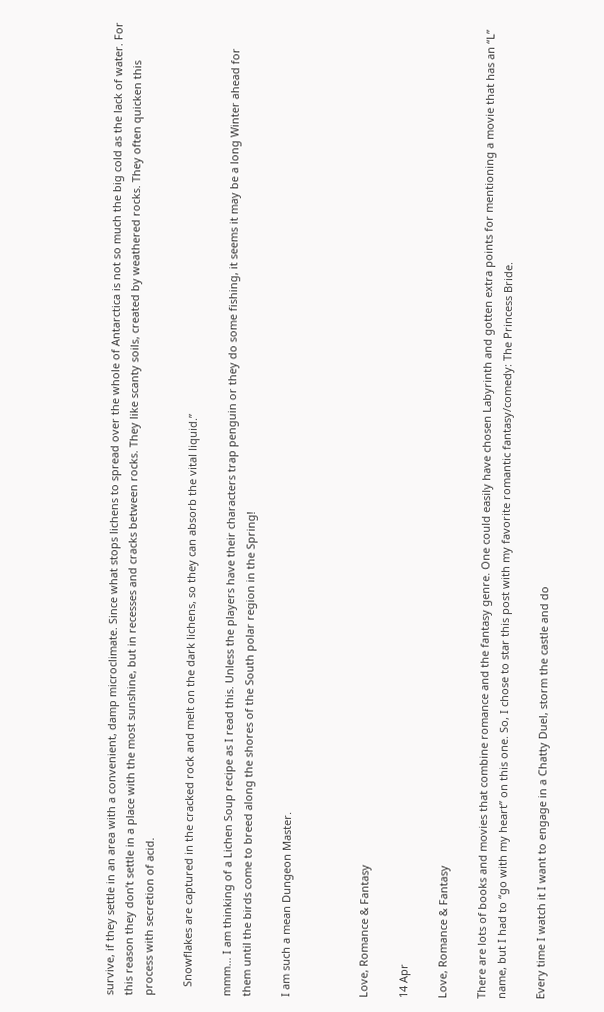survive, if they settle in an area with a convenient, damp microclimate. Since what stops lichens to spread over the whole of Antarctica is not so much the big cold as the lack of water. For this reason they don’t settle in a place with the most sunshine, but in recesses and cracks between rocks. They like scanty soils, created by weathered rocks. They often quicken this process with secretion of acid.

   Snowflakes are captured in the cracked rock and melt on the dark lichens, so they can absorb the vital liquid.”

mmm… I am thinking of a Lichen Soup recipe as I read this. Unless the players have their characters trap penguin or they do some fishing, it seems it may be a long Winter ahead for them until the birds come to breed along the shores of the South polar region in the Spring!

I am such a mean Dungeon Master.



Love, Romance & Fantasy

14 Apr

Love, Romance & Fantasy

There are lots of books and movies that combine romance and the fantasy genre. One could easily have chosen Labyrinth and gotten extra points for mentioning a movie that has an “L” name, but I had to “go with my heart” on this one. So, I chose to star this post with my favorite romantic fantasy/comedy: The Princess Bride.

Every time I watch it I want to engage in a Chatty Duel, storm the castle and do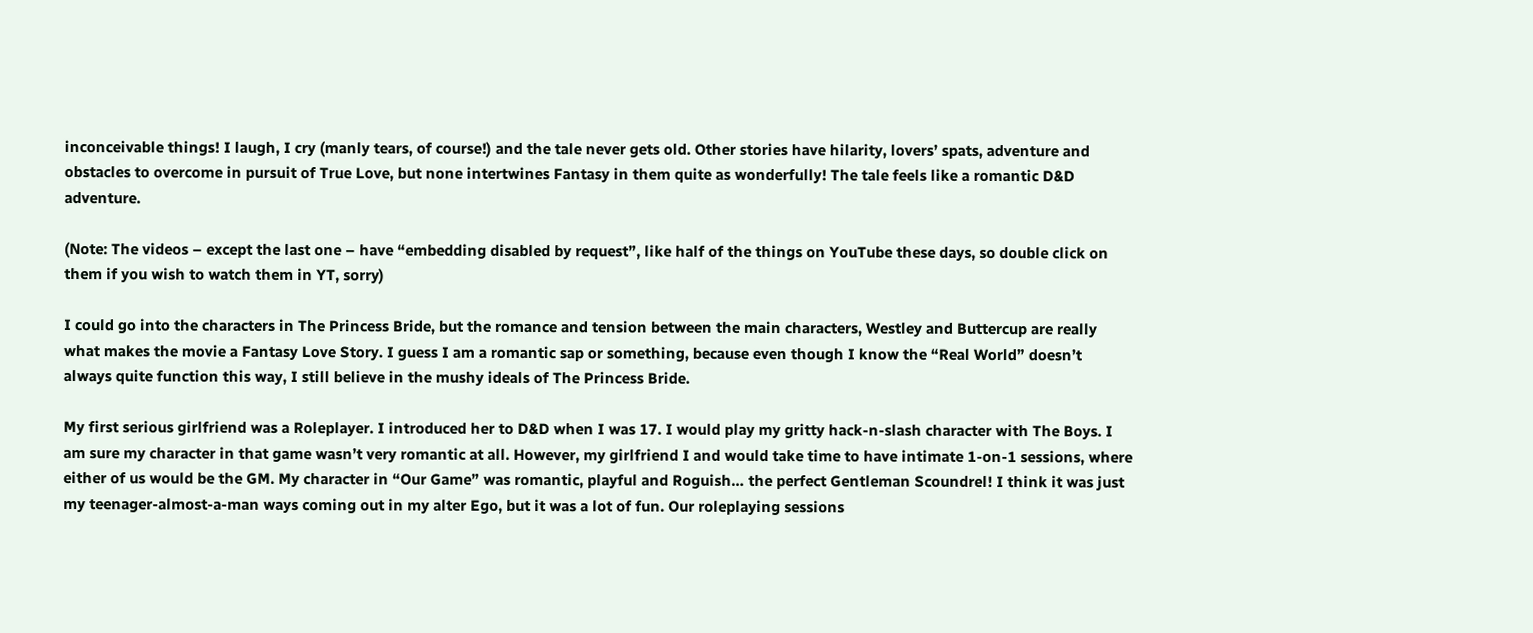inconceivable things! I laugh, I cry (manly tears, of course!) and the tale never gets old. Other stories have hilarity, lovers’ spats, adventure and obstacles to overcome in pursuit of True Love, but none intertwines Fantasy in them quite as wonderfully! The tale feels like a romantic D&D adventure.

(Note: The videos – except the last one – have “embedding disabled by request”, like half of the things on YouTube these days, so double click on them if you wish to watch them in YT, sorry)

I could go into the characters in The Princess Bride, but the romance and tension between the main characters, Westley and Buttercup are really what makes the movie a Fantasy Love Story. I guess I am a romantic sap or something, because even though I know the “Real World” doesn’t always quite function this way, I still believe in the mushy ideals of The Princess Bride.

My first serious girlfriend was a Roleplayer. I introduced her to D&D when I was 17. I would play my gritty hack-n-slash character with The Boys. I am sure my character in that game wasn’t very romantic at all. However, my girlfriend I and would take time to have intimate 1-on-1 sessions, where either of us would be the GM. My character in “Our Game” was romantic, playful and Roguish… the perfect Gentleman Scoundrel! I think it was just my teenager-almost-a-man ways coming out in my alter Ego, but it was a lot of fun. Our roleplaying sessions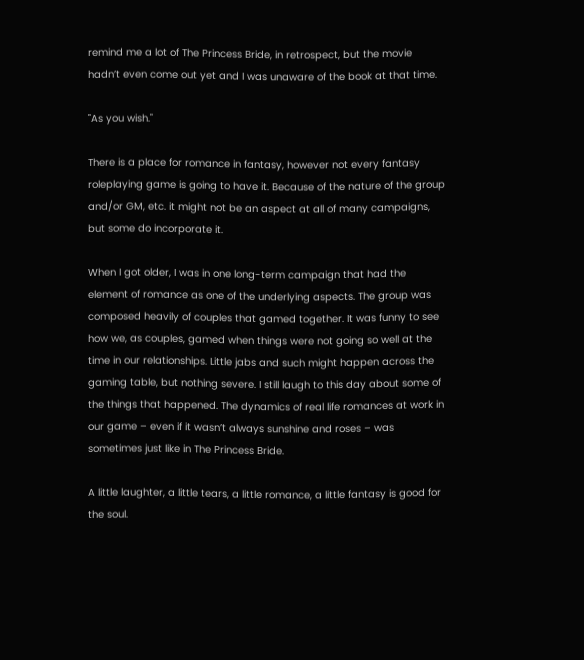remind me a lot of The Princess Bride, in retrospect, but the movie hadn’t even come out yet and I was unaware of the book at that time.

"As you wish."

There is a place for romance in fantasy, however not every fantasy roleplaying game is going to have it. Because of the nature of the group and/or GM, etc. it might not be an aspect at all of many campaigns, but some do incorporate it.

When I got older, I was in one long-term campaign that had the element of romance as one of the underlying aspects. The group was composed heavily of couples that gamed together. It was funny to see how we, as couples, gamed when things were not going so well at the time in our relationships. Little jabs and such might happen across the gaming table, but nothing severe. I still laugh to this day about some of the things that happened. The dynamics of real life romances at work in our game – even if it wasn’t always sunshine and roses – was sometimes just like in The Princess Bride.

A little laughter, a little tears, a little romance, a little fantasy is good for the soul.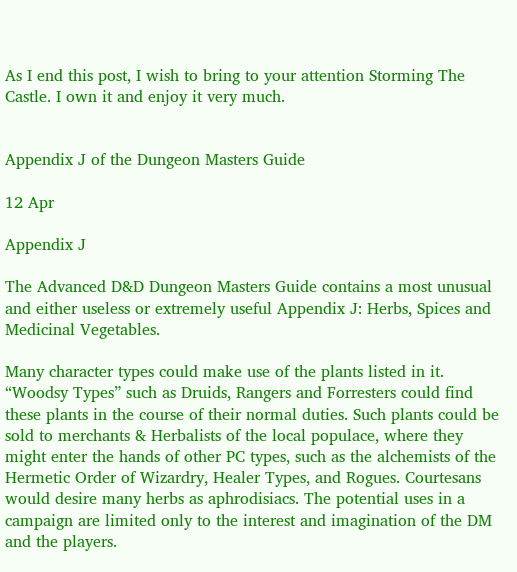As I end this post, I wish to bring to your attention Storming The Castle. I own it and enjoy it very much.


Appendix J of the Dungeon Masters Guide

12 Apr

Appendix J

The Advanced D&D Dungeon Masters Guide contains a most unusual and either useless or extremely useful Appendix J: Herbs, Spices and Medicinal Vegetables.

Many character types could make use of the plants listed in it. “Woodsy Types” such as Druids, Rangers and Forresters could find these plants in the course of their normal duties. Such plants could be sold to merchants & Herbalists of the local populace, where they might enter the hands of other PC types, such as the alchemists of the Hermetic Order of Wizardry, Healer Types, and Rogues. Courtesans would desire many herbs as aphrodisiacs. The potential uses in a campaign are limited only to the interest and imagination of the DM and the players.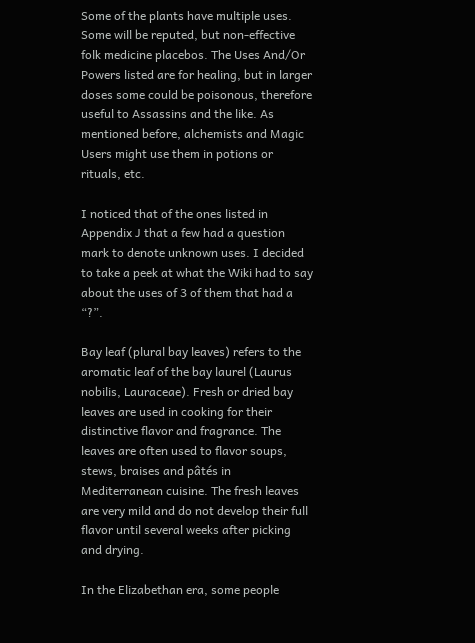Some of the plants have multiple uses. Some will be reputed, but non-effective folk medicine placebos. The Uses And/Or Powers listed are for healing, but in larger doses some could be poisonous, therefore useful to Assassins and the like. As mentioned before, alchemists and Magic Users might use them in potions or rituals, etc.

I noticed that of the ones listed in Appendix J that a few had a question mark to denote unknown uses. I decided to take a peek at what the Wiki had to say about the uses of 3 of them that had a “?”.

Bay leaf (plural bay leaves) refers to the aromatic leaf of the bay laurel (Laurus nobilis, Lauraceae). Fresh or dried bay leaves are used in cooking for their distinctive flavor and fragrance. The leaves are often used to flavor soups, stews, braises and pâtés in Mediterranean cuisine. The fresh leaves are very mild and do not develop their full flavor until several weeks after picking and drying.

In the Elizabethan era, some people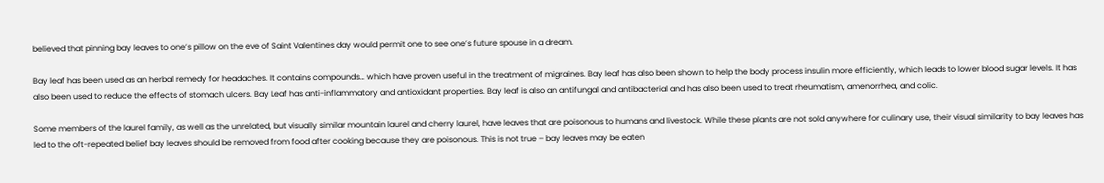believed that pinning bay leaves to one’s pillow on the eve of Saint Valentines day would permit one to see one’s future spouse in a dream.

Bay leaf has been used as an herbal remedy for headaches. It contains compounds… which have proven useful in the treatment of migraines. Bay leaf has also been shown to help the body process insulin more efficiently, which leads to lower blood sugar levels. It has also been used to reduce the effects of stomach ulcers. Bay Leaf has anti-inflammatory and antioxidant properties. Bay leaf is also an antifungal and antibacterial and has also been used to treat rheumatism, amenorrhea, and colic.

Some members of the laurel family, as well as the unrelated, but visually similar mountain laurel and cherry laurel, have leaves that are poisonous to humans and livestock. While these plants are not sold anywhere for culinary use, their visual similarity to bay leaves has led to the oft-repeated belief bay leaves should be removed from food after cooking because they are poisonous. This is not true – bay leaves may be eaten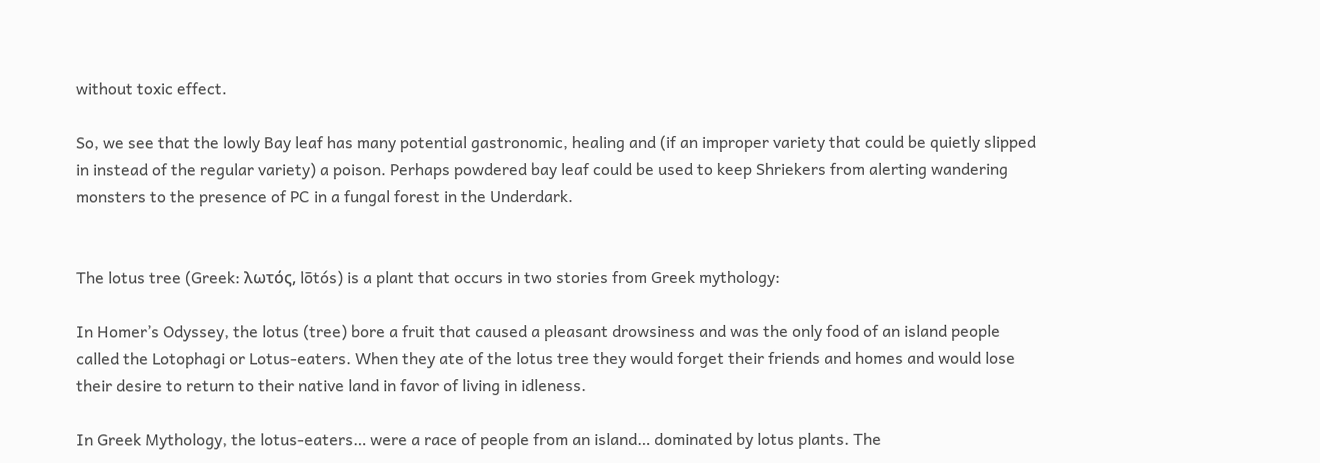without toxic effect.

So, we see that the lowly Bay leaf has many potential gastronomic, healing and (if an improper variety that could be quietly slipped in instead of the regular variety) a poison. Perhaps powdered bay leaf could be used to keep Shriekers from alerting wandering monsters to the presence of PC in a fungal forest in the Underdark.


The lotus tree (Greek: λωτός, lōtós) is a plant that occurs in two stories from Greek mythology:

In Homer’s Odyssey, the lotus (tree) bore a fruit that caused a pleasant drowsiness and was the only food of an island people called the Lotophagi or Lotus-eaters. When they ate of the lotus tree they would forget their friends and homes and would lose their desire to return to their native land in favor of living in idleness.

In Greek Mythology, the lotus-eaters… were a race of people from an island… dominated by lotus plants. The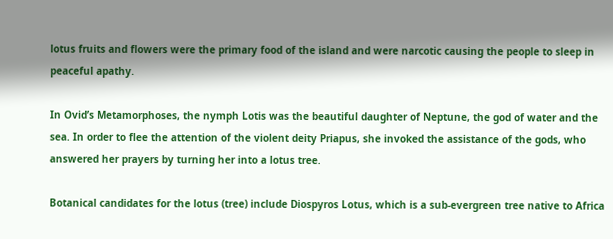lotus fruits and flowers were the primary food of the island and were narcotic causing the people to sleep in peaceful apathy.

In Ovid’s Metamorphoses, the nymph Lotis was the beautiful daughter of Neptune, the god of water and the sea. In order to flee the attention of the violent deity Priapus, she invoked the assistance of the gods, who answered her prayers by turning her into a lotus tree.

Botanical candidates for the lotus (tree) include Diospyros Lotus, which is a sub-evergreen tree native to Africa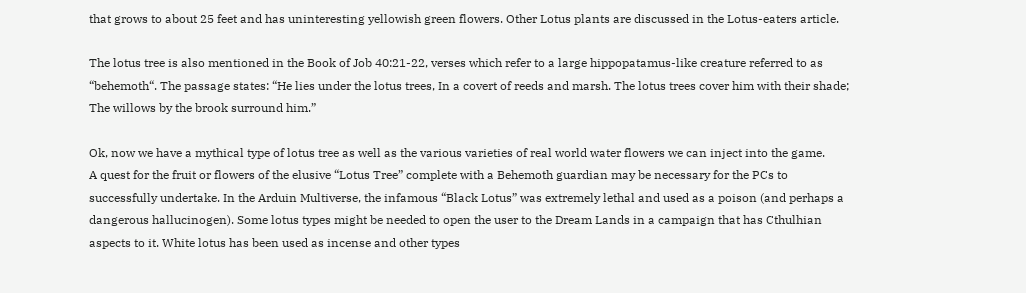that grows to about 25 feet and has uninteresting yellowish green flowers. Other Lotus plants are discussed in the Lotus-eaters article.

The lotus tree is also mentioned in the Book of Job 40:21-22, verses which refer to a large hippopatamus-like creature referred to as “behemoth“. The passage states: “He lies under the lotus trees, In a covert of reeds and marsh. The lotus trees cover him with their shade; The willows by the brook surround him.”

Ok, now we have a mythical type of lotus tree as well as the various varieties of real world water flowers we can inject into the game.
A quest for the fruit or flowers of the elusive “Lotus Tree” complete with a Behemoth guardian may be necessary for the PCs to successfully undertake. In the Arduin Multiverse, the infamous “Black Lotus” was extremely lethal and used as a poison (and perhaps a dangerous hallucinogen). Some lotus types might be needed to open the user to the Dream Lands in a campaign that has Cthulhian aspects to it. White lotus has been used as incense and other types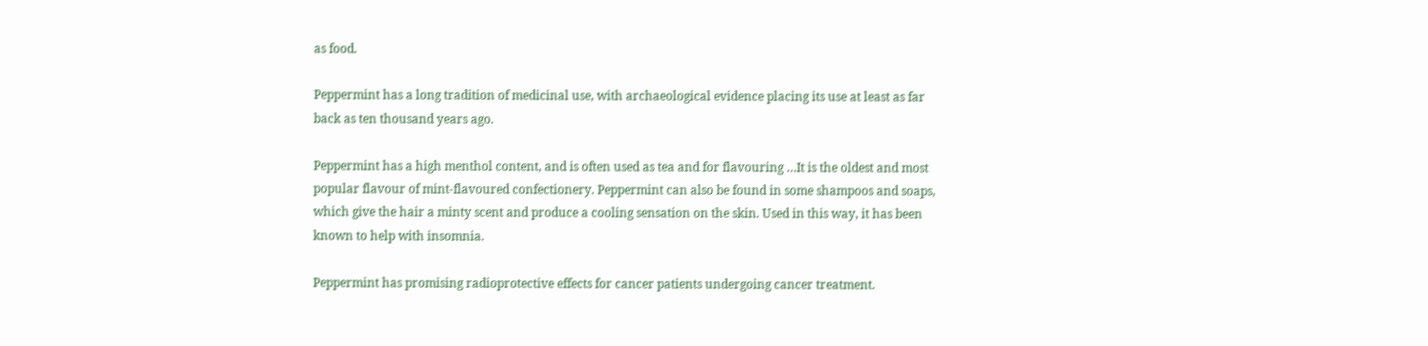as food.

Peppermint has a long tradition of medicinal use, with archaeological evidence placing its use at least as far back as ten thousand years ago.

Peppermint has a high menthol content, and is often used as tea and for flavouring …It is the oldest and most popular flavour of mint-flavoured confectionery. Peppermint can also be found in some shampoos and soaps, which give the hair a minty scent and produce a cooling sensation on the skin. Used in this way, it has been known to help with insomnia.

Peppermint has promising radioprotective effects for cancer patients undergoing cancer treatment.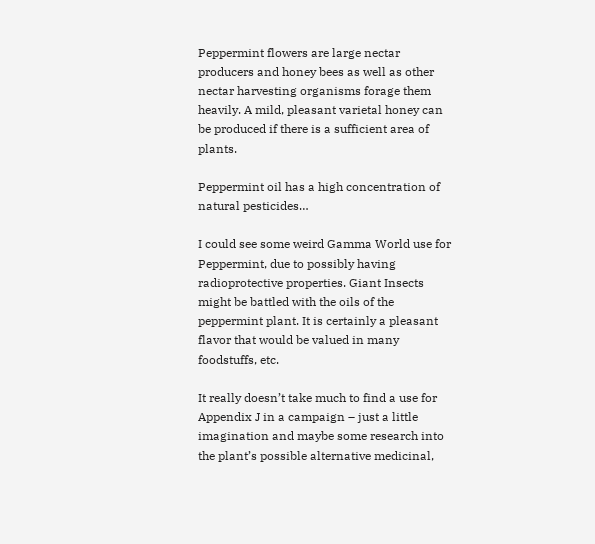Peppermint flowers are large nectar producers and honey bees as well as other nectar harvesting organisms forage them heavily. A mild, pleasant varietal honey can be produced if there is a sufficient area of plants.

Peppermint oil has a high concentration of natural pesticides…

I could see some weird Gamma World use for Peppermint, due to possibly having radioprotective properties. Giant Insects might be battled with the oils of the peppermint plant. It is certainly a pleasant flavor that would be valued in many foodstuffs, etc.

It really doesn’t take much to find a use for Appendix J in a campaign – just a little imagination and maybe some research into the plant’s possible alternative medicinal,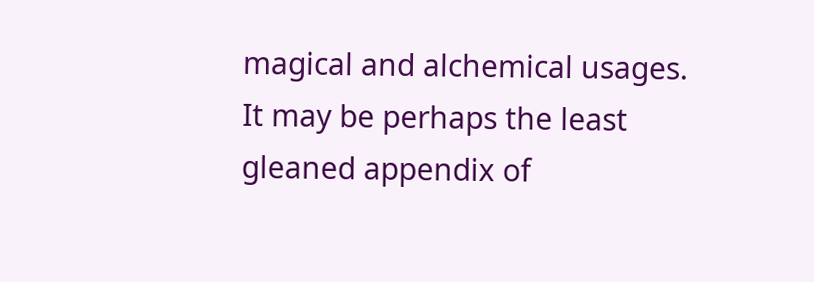magical and alchemical usages. It may be perhaps the least gleaned appendix of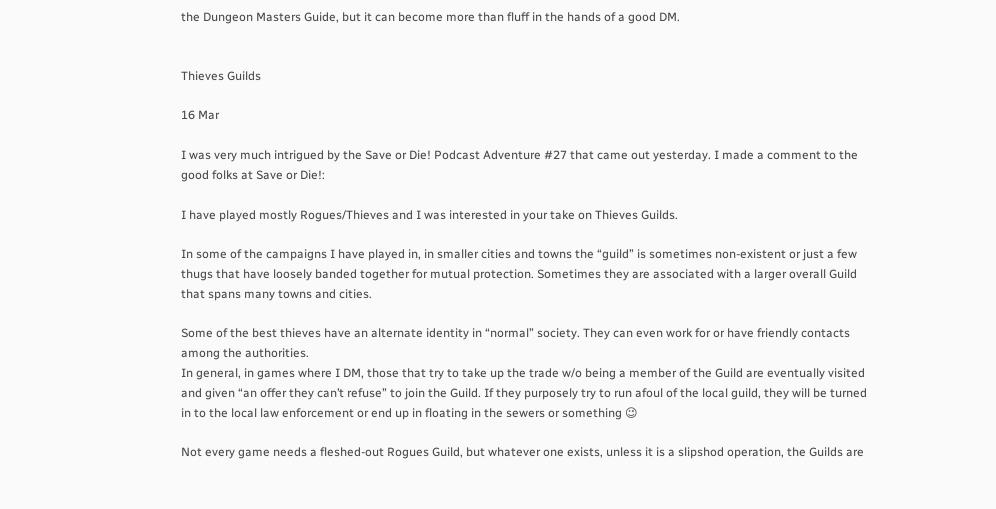the Dungeon Masters Guide, but it can become more than fluff in the hands of a good DM.


Thieves Guilds

16 Mar

I was very much intrigued by the Save or Die! Podcast Adventure #27 that came out yesterday. I made a comment to the good folks at Save or Die!:

I have played mostly Rogues/Thieves and I was interested in your take on Thieves Guilds.

In some of the campaigns I have played in, in smaller cities and towns the “guild” is sometimes non-existent or just a few thugs that have loosely banded together for mutual protection. Sometimes they are associated with a larger overall Guild that spans many towns and cities.

Some of the best thieves have an alternate identity in “normal” society. They can even work for or have friendly contacts among the authorities.
In general, in games where I DM, those that try to take up the trade w/o being a member of the Guild are eventually visited and given “an offer they can’t refuse” to join the Guild. If they purposely try to run afoul of the local guild, they will be turned in to the local law enforcement or end up in floating in the sewers or something 😉

Not every game needs a fleshed-out Rogues Guild, but whatever one exists, unless it is a slipshod operation, the Guilds are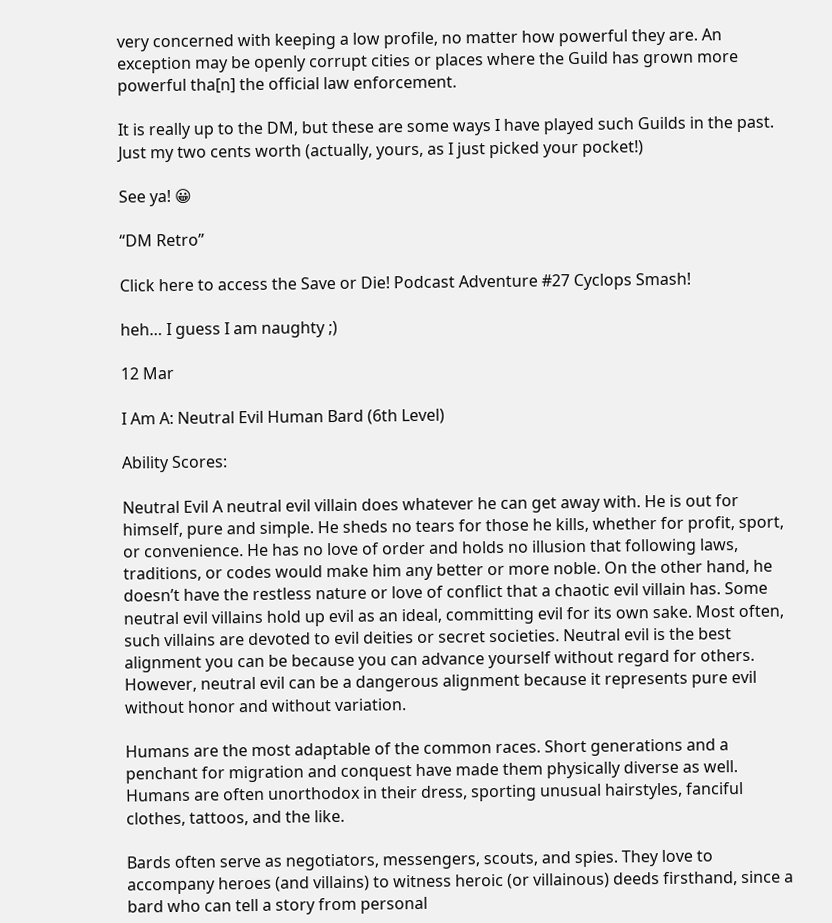very concerned with keeping a low profile, no matter how powerful they are. An exception may be openly corrupt cities or places where the Guild has grown more powerful tha[n] the official law enforcement.

It is really up to the DM, but these are some ways I have played such Guilds in the past. Just my two cents worth (actually, yours, as I just picked your pocket!)

See ya! 😀

“DM Retro”

Click here to access the Save or Die! Podcast Adventure #27 Cyclops Smash!

heh… I guess I am naughty ;)

12 Mar

I Am A: Neutral Evil Human Bard (6th Level)

Ability Scores:

Neutral Evil A neutral evil villain does whatever he can get away with. He is out for himself, pure and simple. He sheds no tears for those he kills, whether for profit, sport, or convenience. He has no love of order and holds no illusion that following laws, traditions, or codes would make him any better or more noble. On the other hand, he doesn’t have the restless nature or love of conflict that a chaotic evil villain has. Some neutral evil villains hold up evil as an ideal, committing evil for its own sake. Most often, such villains are devoted to evil deities or secret societies. Neutral evil is the best alignment you can be because you can advance yourself without regard for others. However, neutral evil can be a dangerous alignment because it represents pure evil without honor and without variation.

Humans are the most adaptable of the common races. Short generations and a penchant for migration and conquest have made them physically diverse as well. Humans are often unorthodox in their dress, sporting unusual hairstyles, fanciful clothes, tattoos, and the like.

Bards often serve as negotiators, messengers, scouts, and spies. They love to accompany heroes (and villains) to witness heroic (or villainous) deeds firsthand, since a bard who can tell a story from personal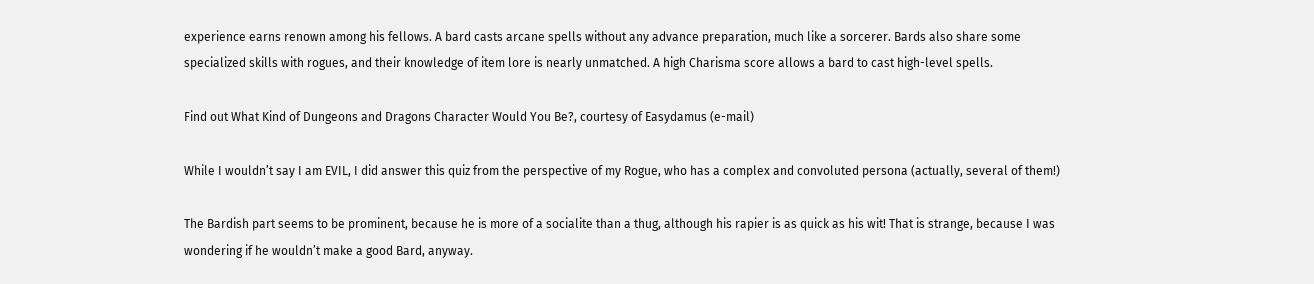experience earns renown among his fellows. A bard casts arcane spells without any advance preparation, much like a sorcerer. Bards also share some specialized skills with rogues, and their knowledge of item lore is nearly unmatched. A high Charisma score allows a bard to cast high-level spells.

Find out What Kind of Dungeons and Dragons Character Would You Be?, courtesy of Easydamus (e-mail)

While I wouldn’t say I am EVIL, I did answer this quiz from the perspective of my Rogue, who has a complex and convoluted persona (actually, several of them!)

The Bardish part seems to be prominent, because he is more of a socialite than a thug, although his rapier is as quick as his wit! That is strange, because I was wondering if he wouldn’t make a good Bard, anyway.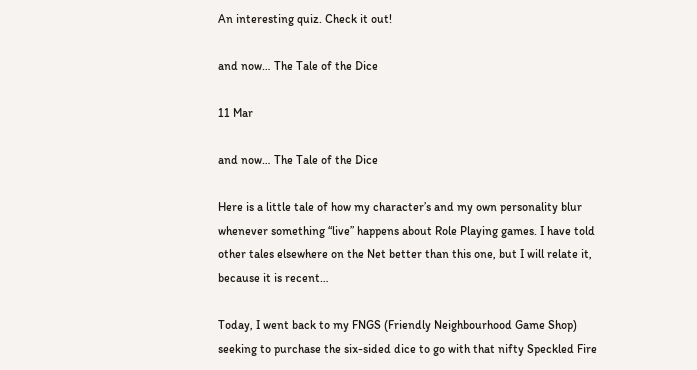An interesting quiz. Check it out!

and now… The Tale of the Dice

11 Mar

and now… The Tale of the Dice

Here is a little tale of how my character’s and my own personality blur whenever something “live” happens about Role Playing games. I have told other tales elsewhere on the Net better than this one, but I will relate it, because it is recent…

Today, I went back to my FNGS (Friendly Neighbourhood Game Shop) seeking to purchase the six-sided dice to go with that nifty Speckled Fire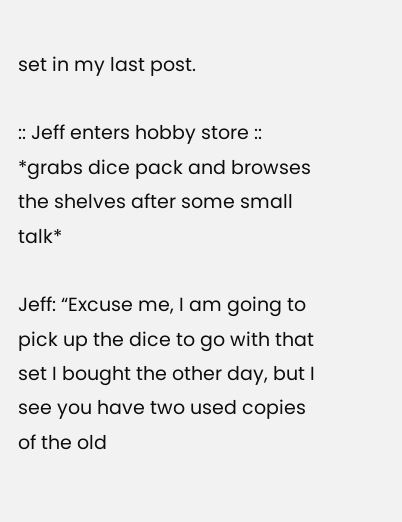set in my last post.

:: Jeff enters hobby store ::
*grabs dice pack and browses the shelves after some small talk*

Jeff: “Excuse me, I am going to pick up the dice to go with that set I bought the other day, but I see you have two used copies of the old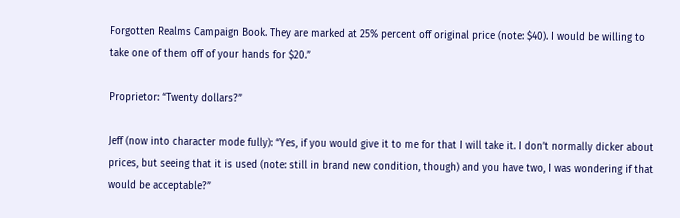Forgotten Realms Campaign Book. They are marked at 25% percent off original price (note: $40). I would be willing to take one of them off of your hands for $20.”

Proprietor: “Twenty dollars?”

Jeff (now into character mode fully): “Yes, if you would give it to me for that I will take it. I don’t normally dicker about prices, but seeing that it is used (note: still in brand new condition, though) and you have two, I was wondering if that would be acceptable?”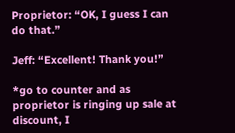Proprietor: “OK, I guess I can do that.”

Jeff: “Excellent! Thank you!”

*go to counter and as proprietor is ringing up sale at discount, I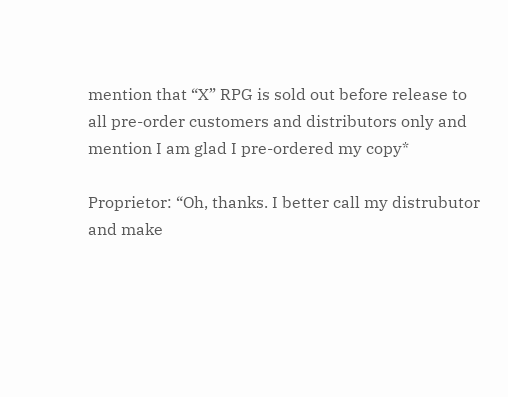mention that “X” RPG is sold out before release to all pre-order customers and distributors only and mention I am glad I pre-ordered my copy*

Proprietor: “Oh, thanks. I better call my distrubutor and make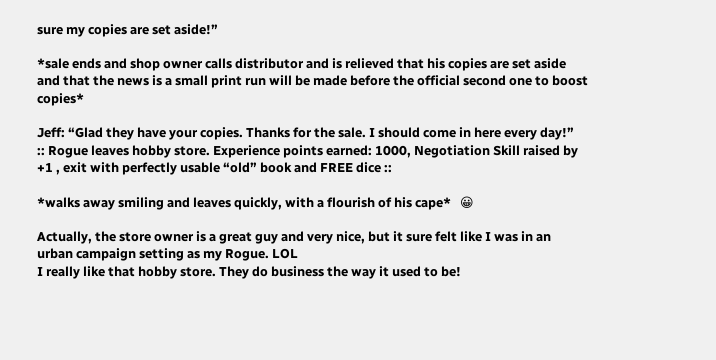sure my copies are set aside!”

*sale ends and shop owner calls distributor and is relieved that his copies are set aside and that the news is a small print run will be made before the official second one to boost copies*

Jeff: “Glad they have your copies. Thanks for the sale. I should come in here every day!”
:: Rogue leaves hobby store. Experience points earned: 1000, Negotiation Skill raised by +1 , exit with perfectly usable “old” book and FREE dice ::

*walks away smiling and leaves quickly, with a flourish of his cape*   😀

Actually, the store owner is a great guy and very nice, but it sure felt like I was in an urban campaign setting as my Rogue. LOL
I really like that hobby store. They do business the way it used to be!